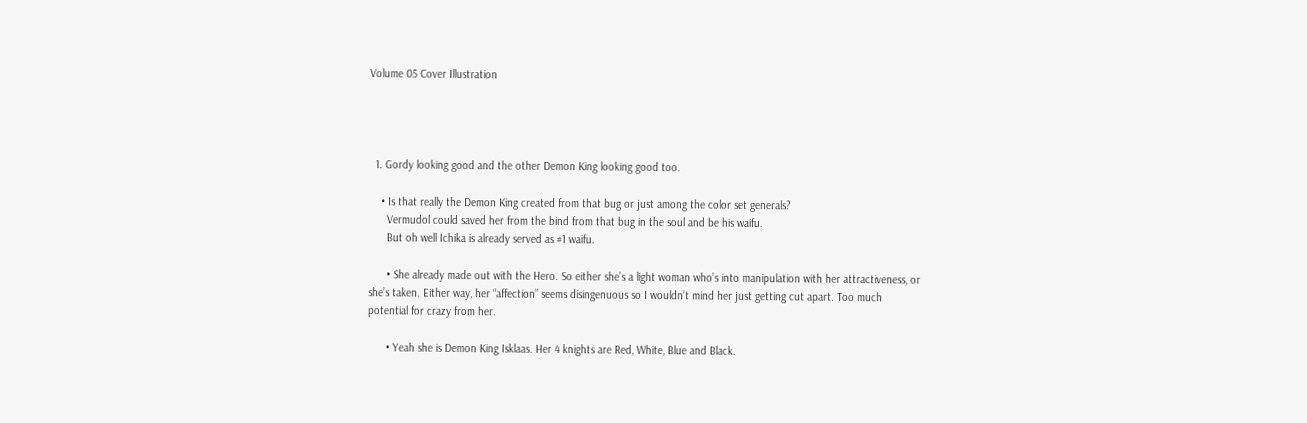Volume 05 Cover Illustration




  1. Gordy looking good and the other Demon King looking good too.

    • Is that really the Demon King created from that bug or just among the color set generals?
      Vermudol could saved her from the bind from that bug in the soul and be his waifu.
      But oh well Ichika is already served as #1 waifu.

      • She already made out with the Hero. So either she’s a light woman who’s into manipulation with her attractiveness, or she’s taken. Either way, her “affection” seems disingenuous so I wouldn’t mind her just getting cut apart. Too much potential for crazy from her.

      • Yeah she is Demon King Isklaas. Her 4 knights are Red, White, Blue and Black.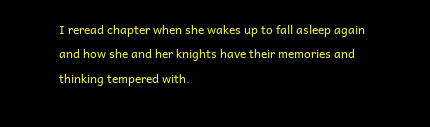I reread chapter when she wakes up to fall asleep again and how she and her knights have their memories and thinking tempered with.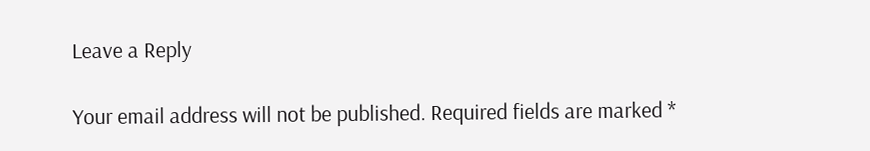Leave a Reply

Your email address will not be published. Required fields are marked *